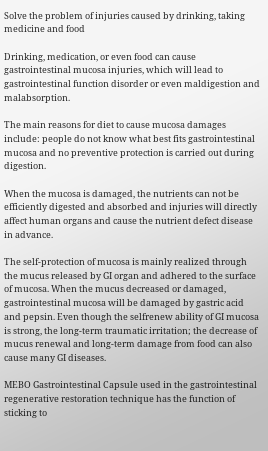Solve the problem of injuries caused by drinking, taking medicine and food

Drinking, medication, or even food can cause gastrointestinal mucosa injuries, which will lead to gastrointestinal function disorder or even maldigestion and malabsorption.

The main reasons for diet to cause mucosa damages include: people do not know what best fits gastrointestinal mucosa and no preventive protection is carried out during digestion.

When the mucosa is damaged, the nutrients can not be efficiently digested and absorbed and injuries will directly affect human organs and cause the nutrient defect disease in advance.

The self-protection of mucosa is mainly realized through the mucus released by GI organ and adhered to the surface of mucosa. When the mucus decreased or damaged, gastrointestinal mucosa will be damaged by gastric acid and pepsin. Even though the selfrenew ability of GI mucosa is strong, the long-term traumatic irritation; the decrease of mucus renewal and long-term damage from food can also cause many GI diseases.

MEBO Gastrointestinal Capsule used in the gastrointestinal regenerative restoration technique has the function of sticking to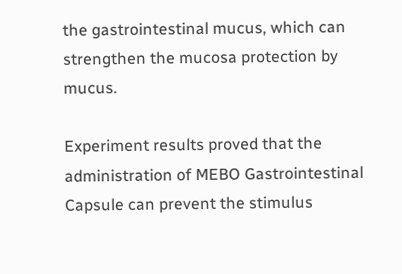the gastrointestinal mucus, which can strengthen the mucosa protection by mucus.

Experiment results proved that the administration of MEBO Gastrointestinal Capsule can prevent the stimulus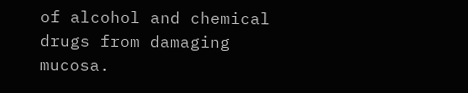of alcohol and chemical drugs from damaging mucosa.